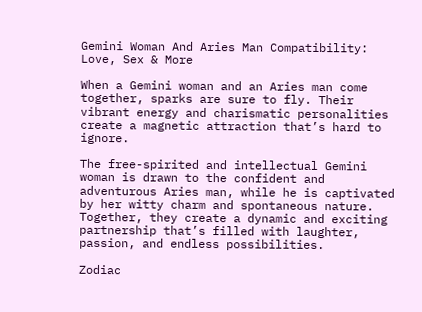Gemini Woman And Aries Man Compatibility: Love, Sex & More

When a Gemini woman and an Aries man come together, sparks are sure to fly. Their vibrant energy and charismatic personalities create a magnetic attraction that’s hard to ignore.

The free-spirited and intellectual Gemini woman is drawn to the confident and adventurous Aries man, while he is captivated by her witty charm and spontaneous nature. Together, they create a dynamic and exciting partnership that’s filled with laughter, passion, and endless possibilities.

Zodiac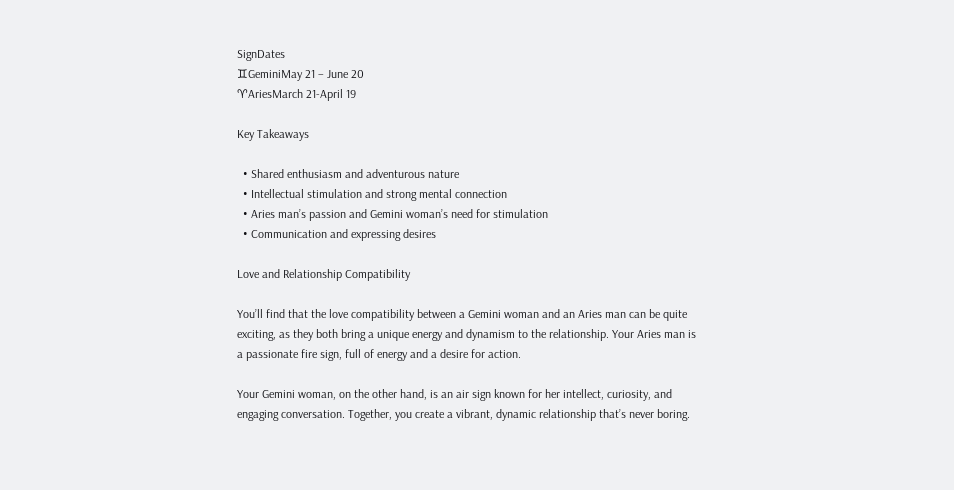SignDates
♊GeminiMay 21 – June 20
♈AriesMarch 21-April 19

Key Takeaways

  • Shared enthusiasm and adventurous nature
  • Intellectual stimulation and strong mental connection
  • Aries man’s passion and Gemini woman’s need for stimulation
  • Communication and expressing desires

Love and Relationship Compatibility

You’ll find that the love compatibility between a Gemini woman and an Aries man can be quite exciting, as they both bring a unique energy and dynamism to the relationship. Your Aries man is a passionate fire sign, full of energy and a desire for action.

Your Gemini woman, on the other hand, is an air sign known for her intellect, curiosity, and engaging conversation. Together, you create a vibrant, dynamic relationship that’s never boring.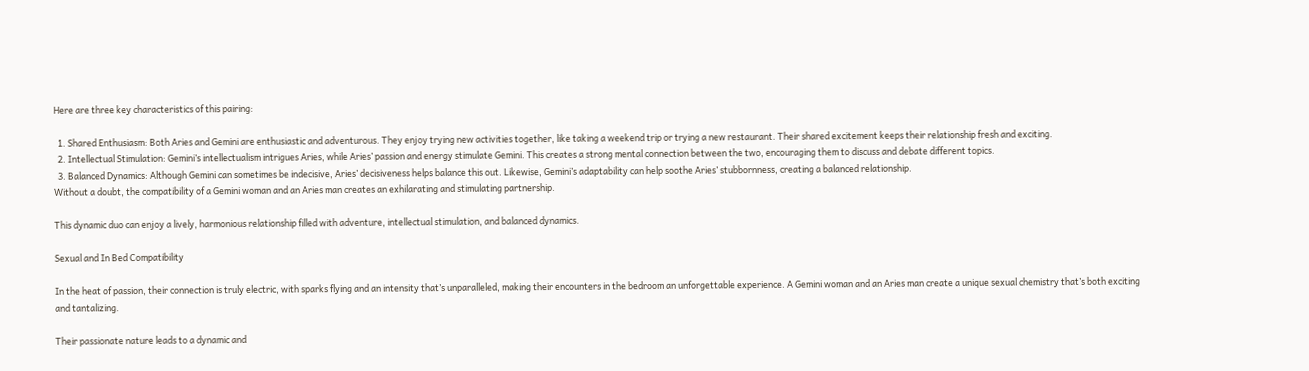Here are three key characteristics of this pairing:

  1. Shared Enthusiasm: Both Aries and Gemini are enthusiastic and adventurous. They enjoy trying new activities together, like taking a weekend trip or trying a new restaurant. Their shared excitement keeps their relationship fresh and exciting.
  2. Intellectual Stimulation: Gemini’s intellectualism intrigues Aries, while Aries’ passion and energy stimulate Gemini. This creates a strong mental connection between the two, encouraging them to discuss and debate different topics.
  3. Balanced Dynamics: Although Gemini can sometimes be indecisive, Aries’ decisiveness helps balance this out. Likewise, Gemini’s adaptability can help soothe Aries’ stubbornness, creating a balanced relationship.
Without a doubt, the compatibility of a Gemini woman and an Aries man creates an exhilarating and stimulating partnership.

This dynamic duo can enjoy a lively, harmonious relationship filled with adventure, intellectual stimulation, and balanced dynamics.

Sexual and In Bed Compatibility

In the heat of passion, their connection is truly electric, with sparks flying and an intensity that’s unparalleled, making their encounters in the bedroom an unforgettable experience. A Gemini woman and an Aries man create a unique sexual chemistry that’s both exciting and tantalizing.

Their passionate nature leads to a dynamic and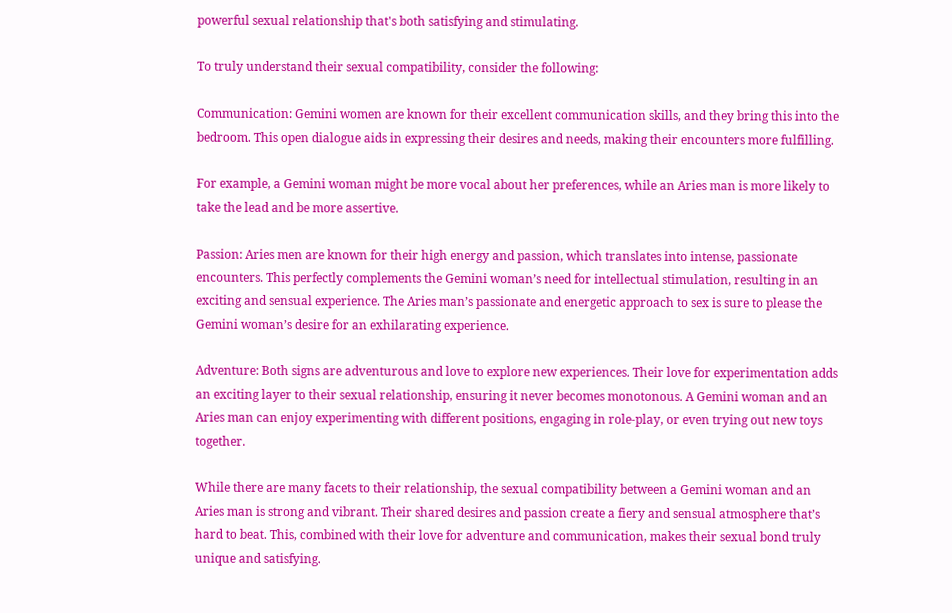powerful sexual relationship that's both satisfying and stimulating.

To truly understand their sexual compatibility, consider the following:

Communication: Gemini women are known for their excellent communication skills, and they bring this into the bedroom. This open dialogue aids in expressing their desires and needs, making their encounters more fulfilling.

For example, a Gemini woman might be more vocal about her preferences, while an Aries man is more likely to take the lead and be more assertive.

Passion: Aries men are known for their high energy and passion, which translates into intense, passionate encounters. This perfectly complements the Gemini woman’s need for intellectual stimulation, resulting in an exciting and sensual experience. The Aries man’s passionate and energetic approach to sex is sure to please the Gemini woman’s desire for an exhilarating experience.

Adventure: Both signs are adventurous and love to explore new experiences. Their love for experimentation adds an exciting layer to their sexual relationship, ensuring it never becomes monotonous. A Gemini woman and an Aries man can enjoy experimenting with different positions, engaging in role-play, or even trying out new toys together.

While there are many facets to their relationship, the sexual compatibility between a Gemini woman and an Aries man is strong and vibrant. Their shared desires and passion create a fiery and sensual atmosphere that’s hard to beat. This, combined with their love for adventure and communication, makes their sexual bond truly unique and satisfying.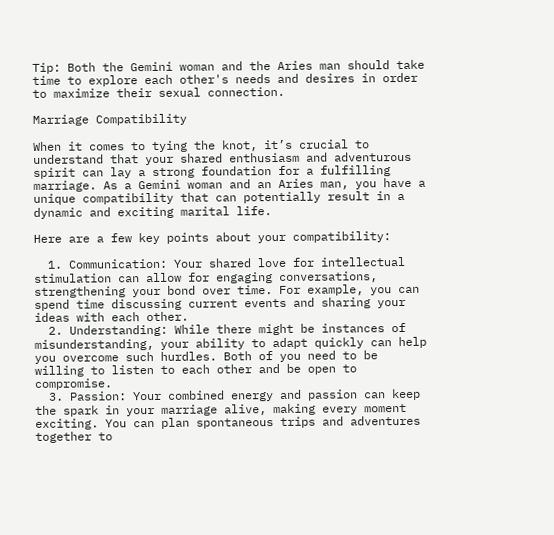Tip: Both the Gemini woman and the Aries man should take time to explore each other's needs and desires in order to maximize their sexual connection.

Marriage Compatibility

When it comes to tying the knot, it’s crucial to understand that your shared enthusiasm and adventurous spirit can lay a strong foundation for a fulfilling marriage. As a Gemini woman and an Aries man, you have a unique compatibility that can potentially result in a dynamic and exciting marital life.

Here are a few key points about your compatibility:

  1. Communication: Your shared love for intellectual stimulation can allow for engaging conversations, strengthening your bond over time. For example, you can spend time discussing current events and sharing your ideas with each other.
  2. Understanding: While there might be instances of misunderstanding, your ability to adapt quickly can help you overcome such hurdles. Both of you need to be willing to listen to each other and be open to compromise.
  3. Passion: Your combined energy and passion can keep the spark in your marriage alive, making every moment exciting. You can plan spontaneous trips and adventures together to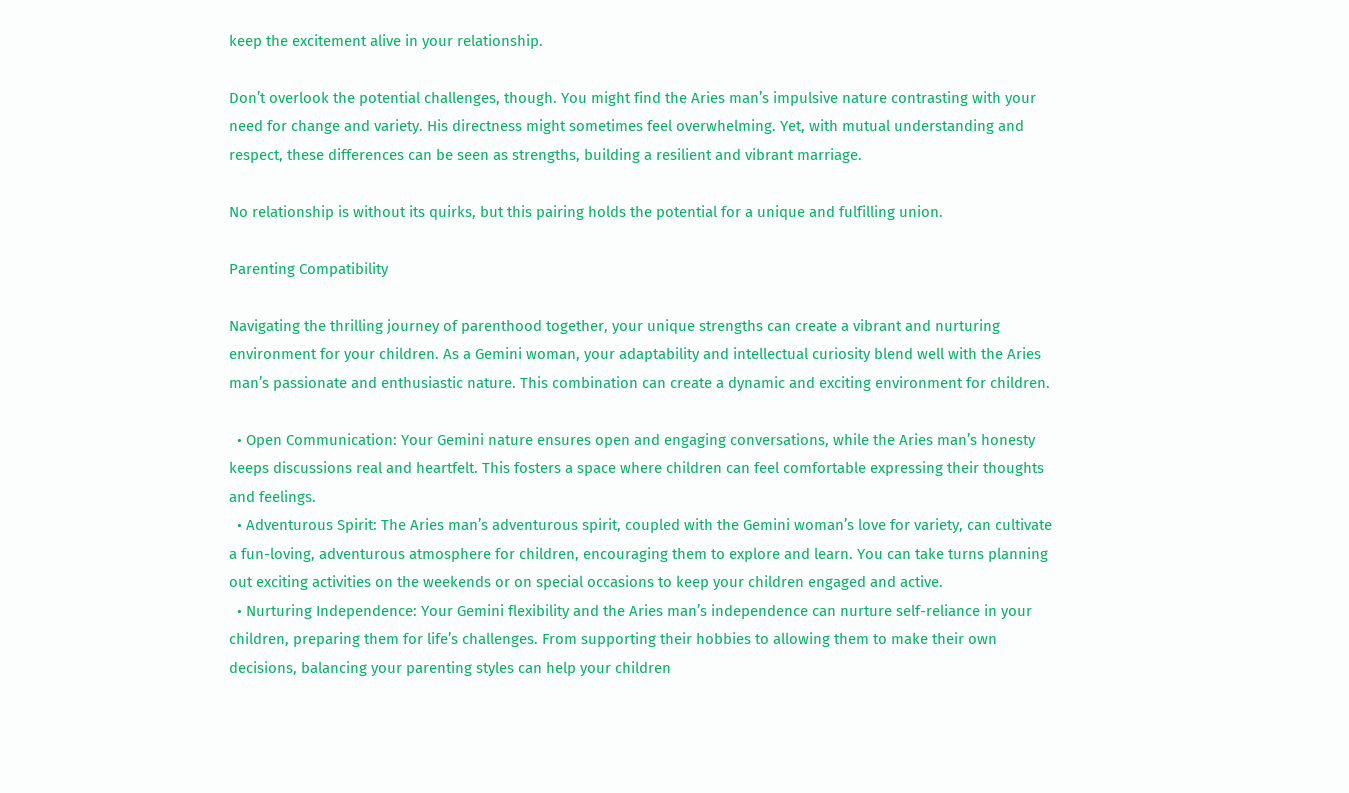keep the excitement alive in your relationship.

Don’t overlook the potential challenges, though. You might find the Aries man’s impulsive nature contrasting with your need for change and variety. His directness might sometimes feel overwhelming. Yet, with mutual understanding and respect, these differences can be seen as strengths, building a resilient and vibrant marriage.

No relationship is without its quirks, but this pairing holds the potential for a unique and fulfilling union.

Parenting Compatibility

Navigating the thrilling journey of parenthood together, your unique strengths can create a vibrant and nurturing environment for your children. As a Gemini woman, your adaptability and intellectual curiosity blend well with the Aries man’s passionate and enthusiastic nature. This combination can create a dynamic and exciting environment for children.

  • Open Communication: Your Gemini nature ensures open and engaging conversations, while the Aries man’s honesty keeps discussions real and heartfelt. This fosters a space where children can feel comfortable expressing their thoughts and feelings.
  • Adventurous Spirit: The Aries man’s adventurous spirit, coupled with the Gemini woman’s love for variety, can cultivate a fun-loving, adventurous atmosphere for children, encouraging them to explore and learn. You can take turns planning out exciting activities on the weekends or on special occasions to keep your children engaged and active.
  • Nurturing Independence: Your Gemini flexibility and the Aries man’s independence can nurture self-reliance in your children, preparing them for life’s challenges. From supporting their hobbies to allowing them to make their own decisions, balancing your parenting styles can help your children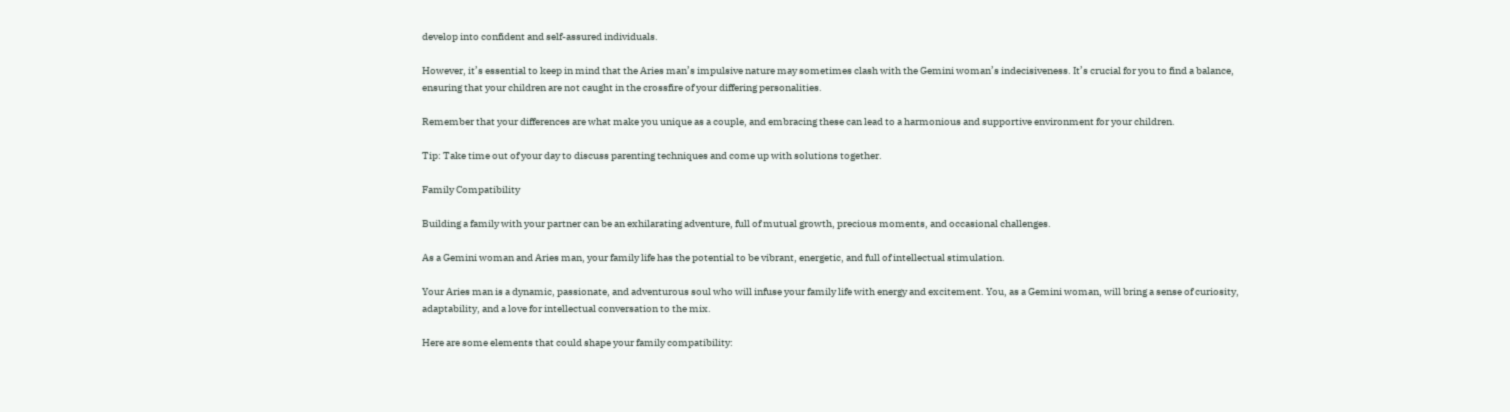develop into confident and self-assured individuals.

However, it’s essential to keep in mind that the Aries man’s impulsive nature may sometimes clash with the Gemini woman’s indecisiveness. It’s crucial for you to find a balance, ensuring that your children are not caught in the crossfire of your differing personalities.

Remember that your differences are what make you unique as a couple, and embracing these can lead to a harmonious and supportive environment for your children.

Tip: Take time out of your day to discuss parenting techniques and come up with solutions together.

Family Compatibility

Building a family with your partner can be an exhilarating adventure, full of mutual growth, precious moments, and occasional challenges.

As a Gemini woman and Aries man, your family life has the potential to be vibrant, energetic, and full of intellectual stimulation.

Your Aries man is a dynamic, passionate, and adventurous soul who will infuse your family life with energy and excitement. You, as a Gemini woman, will bring a sense of curiosity, adaptability, and a love for intellectual conversation to the mix.

Here are some elements that could shape your family compatibility: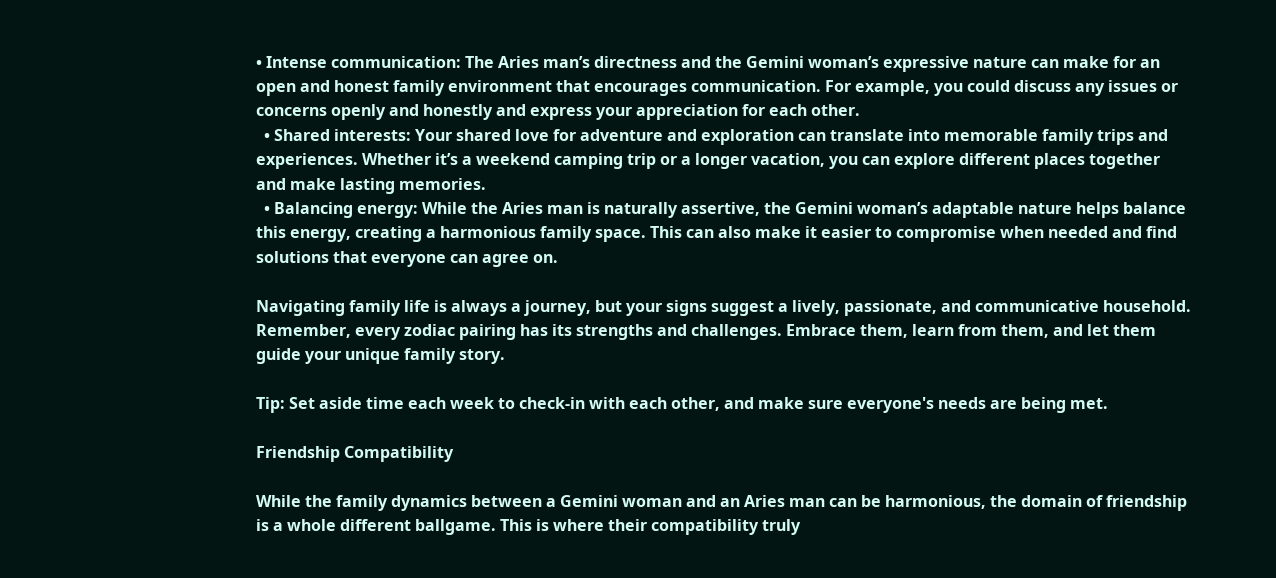• Intense communication: The Aries man’s directness and the Gemini woman’s expressive nature can make for an open and honest family environment that encourages communication. For example, you could discuss any issues or concerns openly and honestly and express your appreciation for each other.
  • Shared interests: Your shared love for adventure and exploration can translate into memorable family trips and experiences. Whether it’s a weekend camping trip or a longer vacation, you can explore different places together and make lasting memories.
  • Balancing energy: While the Aries man is naturally assertive, the Gemini woman’s adaptable nature helps balance this energy, creating a harmonious family space. This can also make it easier to compromise when needed and find solutions that everyone can agree on.

Navigating family life is always a journey, but your signs suggest a lively, passionate, and communicative household. Remember, every zodiac pairing has its strengths and challenges. Embrace them, learn from them, and let them guide your unique family story.

Tip: Set aside time each week to check-in with each other, and make sure everyone's needs are being met.

Friendship Compatibility

While the family dynamics between a Gemini woman and an Aries man can be harmonious, the domain of friendship is a whole different ballgame. This is where their compatibility truly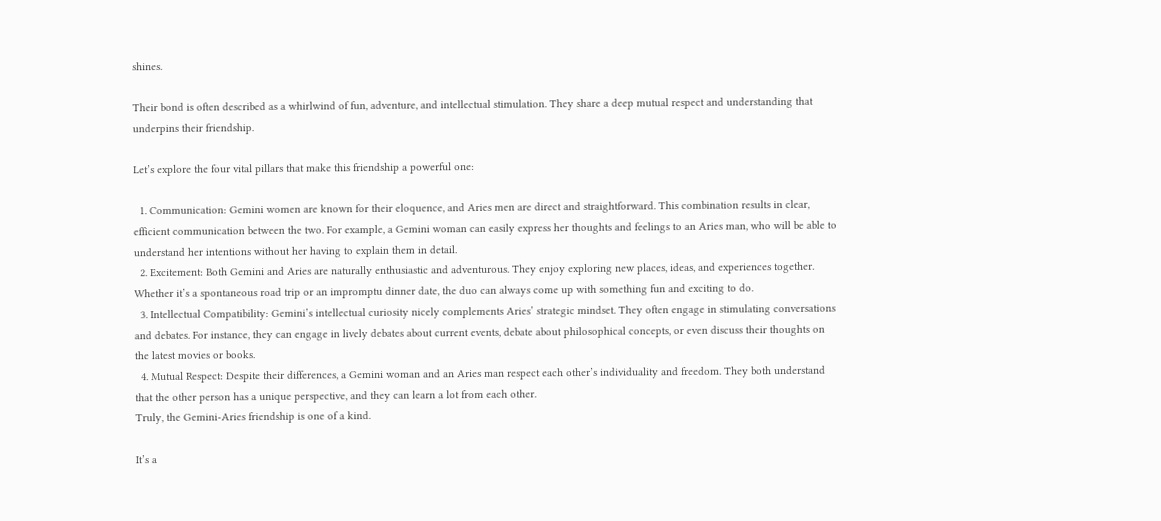shines.

Their bond is often described as a whirlwind of fun, adventure, and intellectual stimulation. They share a deep mutual respect and understanding that underpins their friendship.

Let’s explore the four vital pillars that make this friendship a powerful one:

  1. Communication: Gemini women are known for their eloquence, and Aries men are direct and straightforward. This combination results in clear, efficient communication between the two. For example, a Gemini woman can easily express her thoughts and feelings to an Aries man, who will be able to understand her intentions without her having to explain them in detail.
  2. Excitement: Both Gemini and Aries are naturally enthusiastic and adventurous. They enjoy exploring new places, ideas, and experiences together. Whether it’s a spontaneous road trip or an impromptu dinner date, the duo can always come up with something fun and exciting to do.
  3. Intellectual Compatibility: Gemini’s intellectual curiosity nicely complements Aries’ strategic mindset. They often engage in stimulating conversations and debates. For instance, they can engage in lively debates about current events, debate about philosophical concepts, or even discuss their thoughts on the latest movies or books.
  4. Mutual Respect: Despite their differences, a Gemini woman and an Aries man respect each other’s individuality and freedom. They both understand that the other person has a unique perspective, and they can learn a lot from each other.
Truly, the Gemini-Aries friendship is one of a kind.

It’s a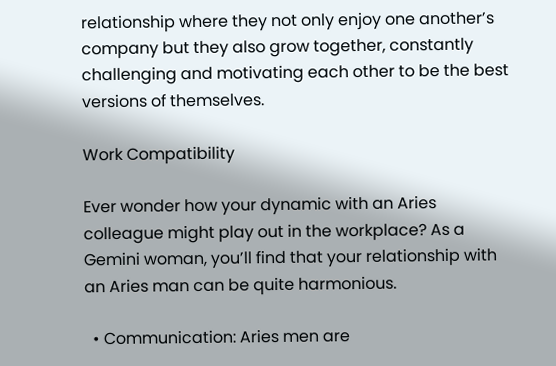relationship where they not only enjoy one another’s company but they also grow together, constantly challenging and motivating each other to be the best versions of themselves.

Work Compatibility

Ever wonder how your dynamic with an Aries colleague might play out in the workplace? As a Gemini woman, you’ll find that your relationship with an Aries man can be quite harmonious.

  • Communication: Aries men are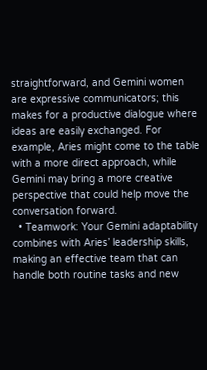straightforward, and Gemini women are expressive communicators; this makes for a productive dialogue where ideas are easily exchanged. For example, Aries might come to the table with a more direct approach, while Gemini may bring a more creative perspective that could help move the conversation forward.
  • Teamwork: Your Gemini adaptability combines with Aries’ leadership skills, making an effective team that can handle both routine tasks and new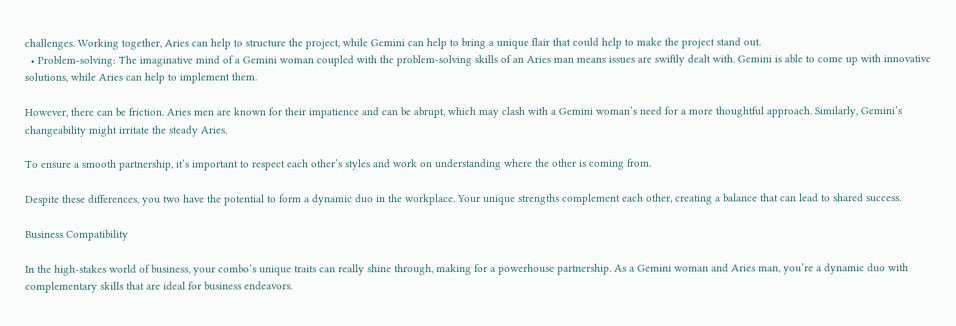challenges. Working together, Aries can help to structure the project, while Gemini can help to bring a unique flair that could help to make the project stand out.
  • Problem-solving: The imaginative mind of a Gemini woman coupled with the problem-solving skills of an Aries man means issues are swiftly dealt with. Gemini is able to come up with innovative solutions, while Aries can help to implement them.

However, there can be friction. Aries men are known for their impatience and can be abrupt, which may clash with a Gemini woman’s need for a more thoughtful approach. Similarly, Gemini’s changeability might irritate the steady Aries.

To ensure a smooth partnership, it’s important to respect each other’s styles and work on understanding where the other is coming from.

Despite these differences, you two have the potential to form a dynamic duo in the workplace. Your unique strengths complement each other, creating a balance that can lead to shared success.

Business Compatibility

In the high-stakes world of business, your combo’s unique traits can really shine through, making for a powerhouse partnership. As a Gemini woman and Aries man, you’re a dynamic duo with complementary skills that are ideal for business endeavors.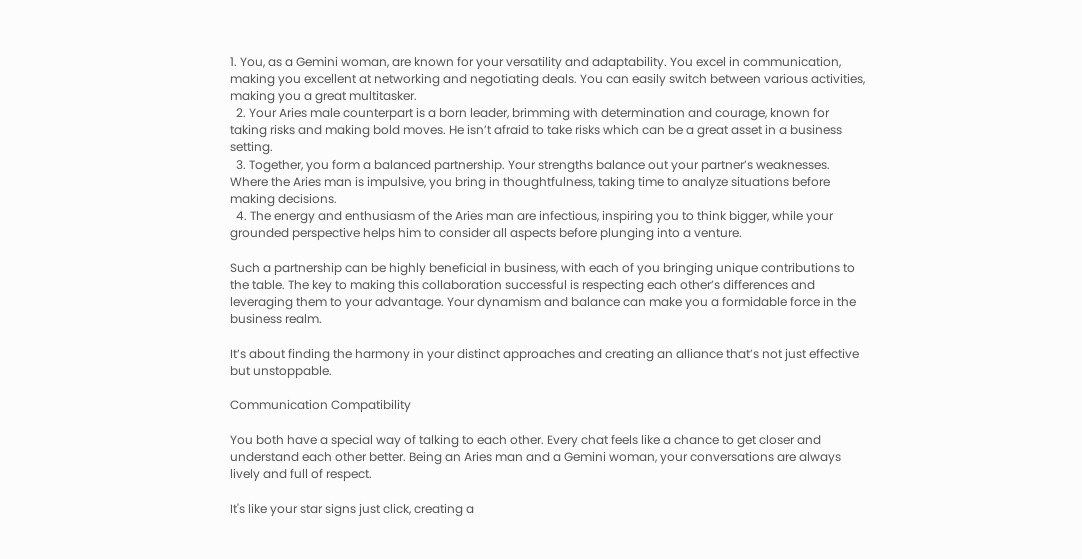1. You, as a Gemini woman, are known for your versatility and adaptability. You excel in communication, making you excellent at networking and negotiating deals. You can easily switch between various activities, making you a great multitasker.
  2. Your Aries male counterpart is a born leader, brimming with determination and courage, known for taking risks and making bold moves. He isn’t afraid to take risks which can be a great asset in a business setting.
  3. Together, you form a balanced partnership. Your strengths balance out your partner’s weaknesses. Where the Aries man is impulsive, you bring in thoughtfulness, taking time to analyze situations before making decisions.
  4. The energy and enthusiasm of the Aries man are infectious, inspiring you to think bigger, while your grounded perspective helps him to consider all aspects before plunging into a venture.

Such a partnership can be highly beneficial in business, with each of you bringing unique contributions to the table. The key to making this collaboration successful is respecting each other’s differences and leveraging them to your advantage. Your dynamism and balance can make you a formidable force in the business realm.

It’s about finding the harmony in your distinct approaches and creating an alliance that’s not just effective but unstoppable.

Communication Compatibility

You both have a special way of talking to each other. Every chat feels like a chance to get closer and understand each other better. Being an Aries man and a Gemini woman, your conversations are always lively and full of respect.

It's like your star signs just click, creating a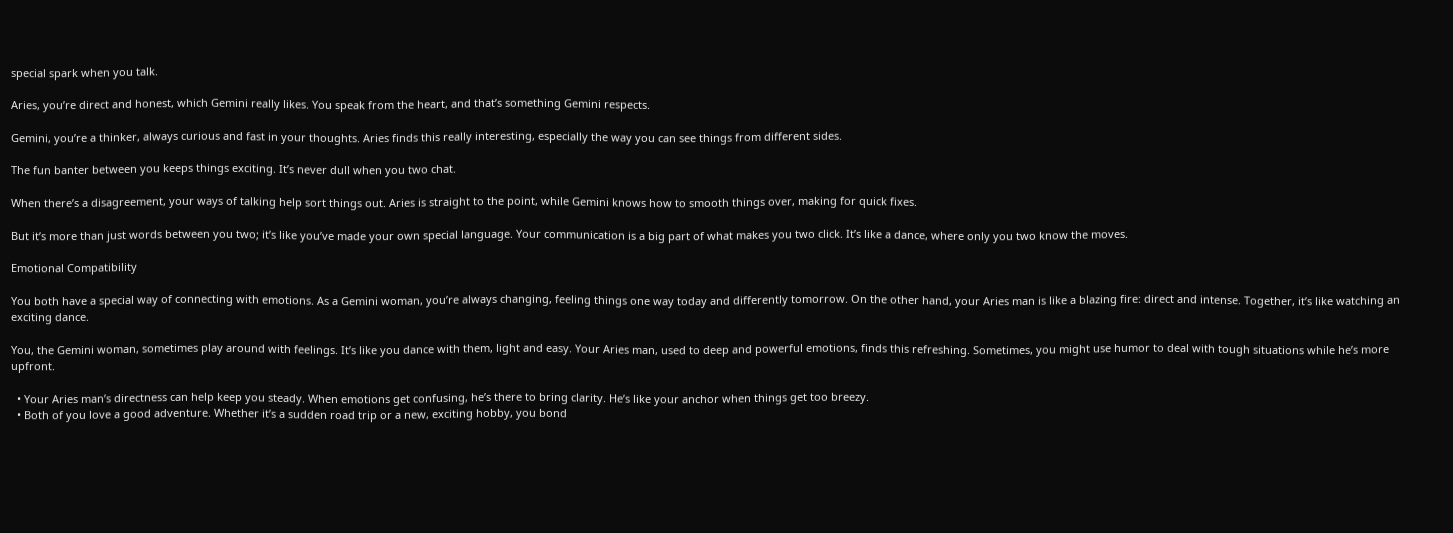special spark when you talk.

Aries, you’re direct and honest, which Gemini really likes. You speak from the heart, and that’s something Gemini respects.

Gemini, you’re a thinker, always curious and fast in your thoughts. Aries finds this really interesting, especially the way you can see things from different sides.

The fun banter between you keeps things exciting. It’s never dull when you two chat.

When there’s a disagreement, your ways of talking help sort things out. Aries is straight to the point, while Gemini knows how to smooth things over, making for quick fixes.

But it’s more than just words between you two; it’s like you’ve made your own special language. Your communication is a big part of what makes you two click. It’s like a dance, where only you two know the moves.

Emotional Compatibility

You both have a special way of connecting with emotions. As a Gemini woman, you’re always changing, feeling things one way today and differently tomorrow. On the other hand, your Aries man is like a blazing fire: direct and intense. Together, it’s like watching an exciting dance.

You, the Gemini woman, sometimes play around with feelings. It’s like you dance with them, light and easy. Your Aries man, used to deep and powerful emotions, finds this refreshing. Sometimes, you might use humor to deal with tough situations while he’s more upfront.

  • Your Aries man’s directness can help keep you steady. When emotions get confusing, he’s there to bring clarity. He’s like your anchor when things get too breezy.
  • Both of you love a good adventure. Whether it’s a sudden road trip or a new, exciting hobby, you bond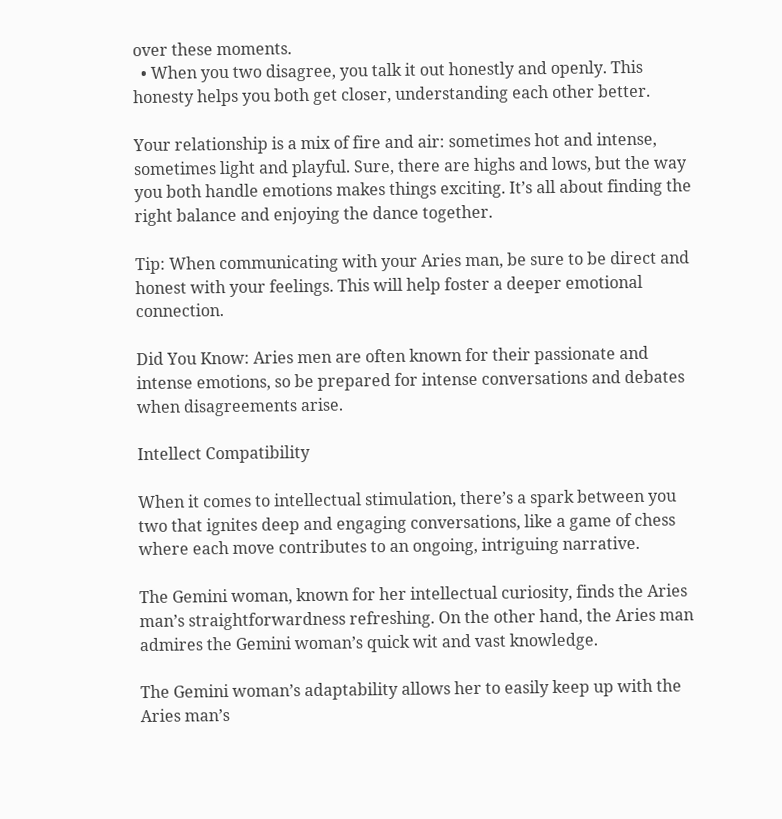over these moments.
  • When you two disagree, you talk it out honestly and openly. This honesty helps you both get closer, understanding each other better.

Your relationship is a mix of fire and air: sometimes hot and intense, sometimes light and playful. Sure, there are highs and lows, but the way you both handle emotions makes things exciting. It’s all about finding the right balance and enjoying the dance together.

Tip: When communicating with your Aries man, be sure to be direct and honest with your feelings. This will help foster a deeper emotional connection.

Did You Know: Aries men are often known for their passionate and intense emotions, so be prepared for intense conversations and debates when disagreements arise.

Intellect Compatibility

When it comes to intellectual stimulation, there’s a spark between you two that ignites deep and engaging conversations, like a game of chess where each move contributes to an ongoing, intriguing narrative.

The Gemini woman, known for her intellectual curiosity, finds the Aries man’s straightforwardness refreshing. On the other hand, the Aries man admires the Gemini woman’s quick wit and vast knowledge.

The Gemini woman’s adaptability allows her to easily keep up with the Aries man’s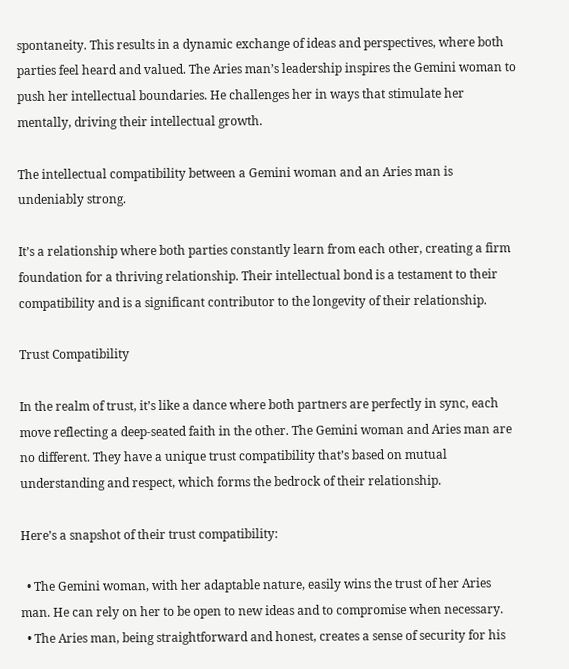spontaneity. This results in a dynamic exchange of ideas and perspectives, where both parties feel heard and valued. The Aries man’s leadership inspires the Gemini woman to push her intellectual boundaries. He challenges her in ways that stimulate her mentally, driving their intellectual growth.

The intellectual compatibility between a Gemini woman and an Aries man is undeniably strong.

It’s a relationship where both parties constantly learn from each other, creating a firm foundation for a thriving relationship. Their intellectual bond is a testament to their compatibility and is a significant contributor to the longevity of their relationship.

Trust Compatibility

In the realm of trust, it’s like a dance where both partners are perfectly in sync, each move reflecting a deep-seated faith in the other. The Gemini woman and Aries man are no different. They have a unique trust compatibility that’s based on mutual understanding and respect, which forms the bedrock of their relationship.

Here’s a snapshot of their trust compatibility:

  • The Gemini woman, with her adaptable nature, easily wins the trust of her Aries man. He can rely on her to be open to new ideas and to compromise when necessary.
  • The Aries man, being straightforward and honest, creates a sense of security for his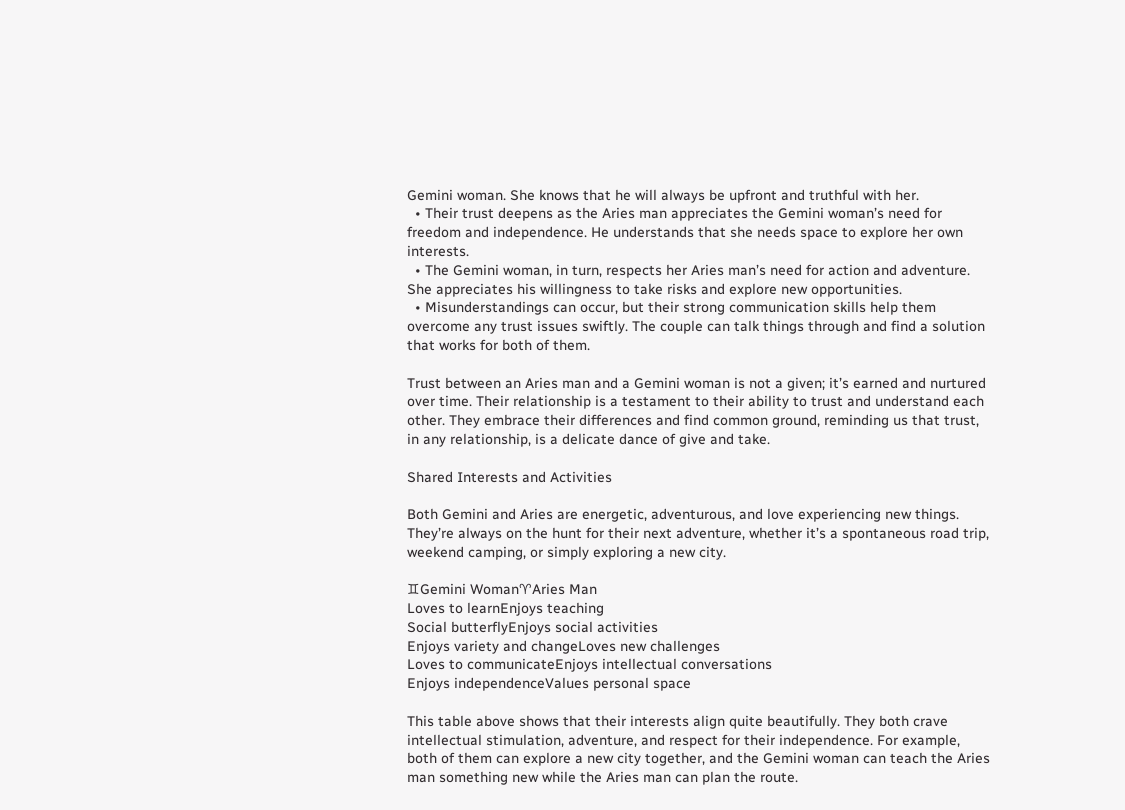Gemini woman. She knows that he will always be upfront and truthful with her.
  • Their trust deepens as the Aries man appreciates the Gemini woman’s need for freedom and independence. He understands that she needs space to explore her own interests.
  • The Gemini woman, in turn, respects her Aries man’s need for action and adventure. She appreciates his willingness to take risks and explore new opportunities.
  • Misunderstandings can occur, but their strong communication skills help them overcome any trust issues swiftly. The couple can talk things through and find a solution that works for both of them.

Trust between an Aries man and a Gemini woman is not a given; it’s earned and nurtured over time. Their relationship is a testament to their ability to trust and understand each other. They embrace their differences and find common ground, reminding us that trust, in any relationship, is a delicate dance of give and take.

Shared Interests and Activities

Both Gemini and Aries are energetic, adventurous, and love experiencing new things. They’re always on the hunt for their next adventure, whether it’s a spontaneous road trip, weekend camping, or simply exploring a new city.

♊Gemini Woman♈Aries Man
Loves to learnEnjoys teaching
Social butterflyEnjoys social activities
Enjoys variety and changeLoves new challenges
Loves to communicateEnjoys intellectual conversations
Enjoys independenceValues personal space

This table above shows that their interests align quite beautifully. They both crave intellectual stimulation, adventure, and respect for their independence. For example, both of them can explore a new city together, and the Gemini woman can teach the Aries man something new while the Aries man can plan the route.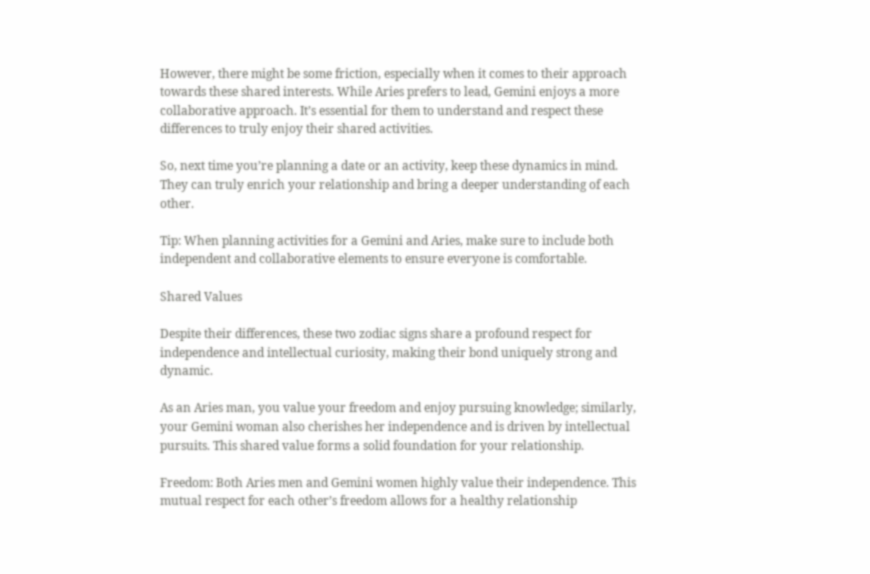However, there might be some friction, especially when it comes to their approach towards these shared interests. While Aries prefers to lead, Gemini enjoys a more collaborative approach. It’s essential for them to understand and respect these differences to truly enjoy their shared activities.

So, next time you’re planning a date or an activity, keep these dynamics in mind. They can truly enrich your relationship and bring a deeper understanding of each other.

Tip: When planning activities for a Gemini and Aries, make sure to include both independent and collaborative elements to ensure everyone is comfortable.

Shared Values

Despite their differences, these two zodiac signs share a profound respect for independence and intellectual curiosity, making their bond uniquely strong and dynamic.

As an Aries man, you value your freedom and enjoy pursuing knowledge; similarly, your Gemini woman also cherishes her independence and is driven by intellectual pursuits. This shared value forms a solid foundation for your relationship.

Freedom: Both Aries men and Gemini women highly value their independence. This mutual respect for each other’s freedom allows for a healthy relationship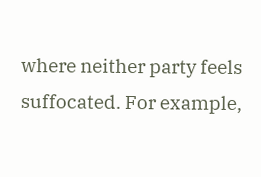where neither party feels suffocated. For example,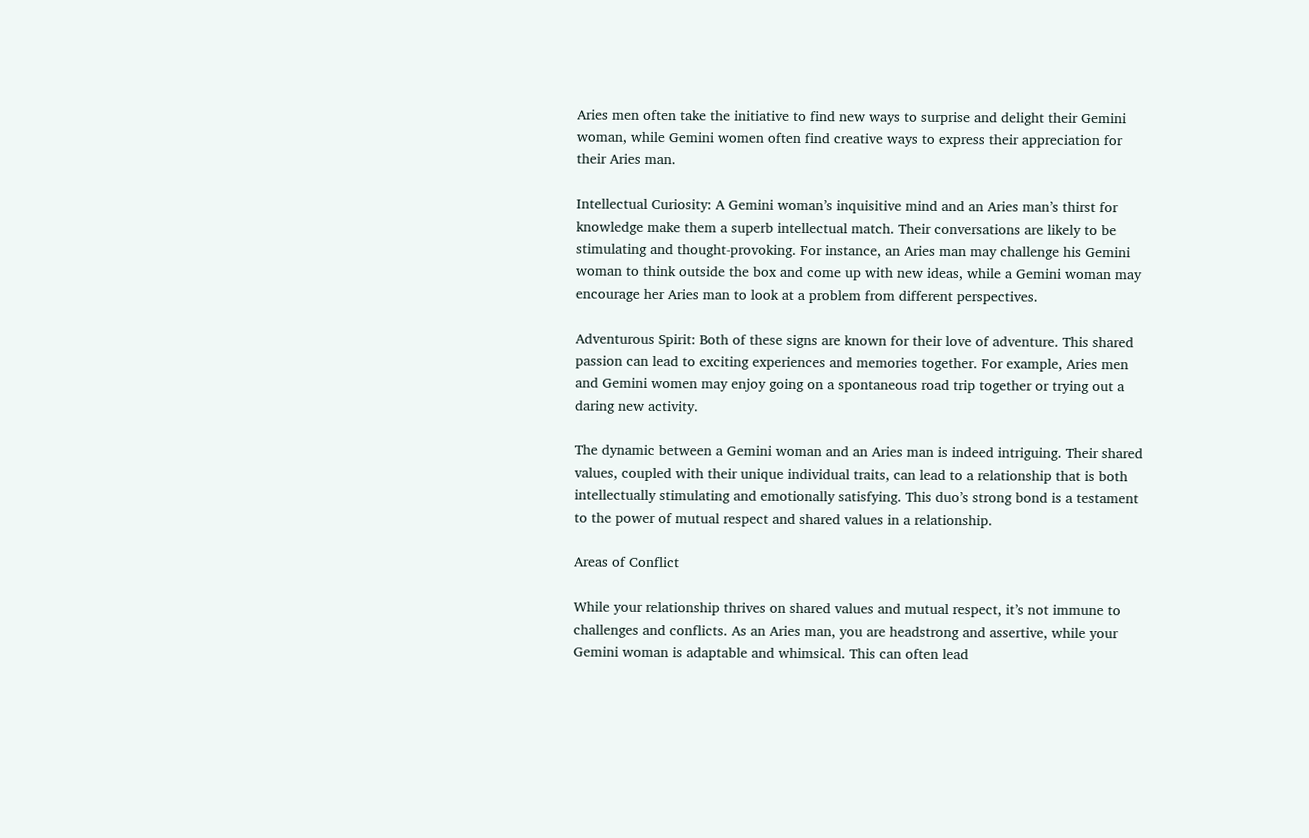Aries men often take the initiative to find new ways to surprise and delight their Gemini woman, while Gemini women often find creative ways to express their appreciation for their Aries man.

Intellectual Curiosity: A Gemini woman’s inquisitive mind and an Aries man’s thirst for knowledge make them a superb intellectual match. Their conversations are likely to be stimulating and thought-provoking. For instance, an Aries man may challenge his Gemini woman to think outside the box and come up with new ideas, while a Gemini woman may encourage her Aries man to look at a problem from different perspectives.

Adventurous Spirit: Both of these signs are known for their love of adventure. This shared passion can lead to exciting experiences and memories together. For example, Aries men and Gemini women may enjoy going on a spontaneous road trip together or trying out a daring new activity.

The dynamic between a Gemini woman and an Aries man is indeed intriguing. Their shared values, coupled with their unique individual traits, can lead to a relationship that is both intellectually stimulating and emotionally satisfying. This duo’s strong bond is a testament to the power of mutual respect and shared values in a relationship.

Areas of Conflict

While your relationship thrives on shared values and mutual respect, it’s not immune to challenges and conflicts. As an Aries man, you are headstrong and assertive, while your Gemini woman is adaptable and whimsical. This can often lead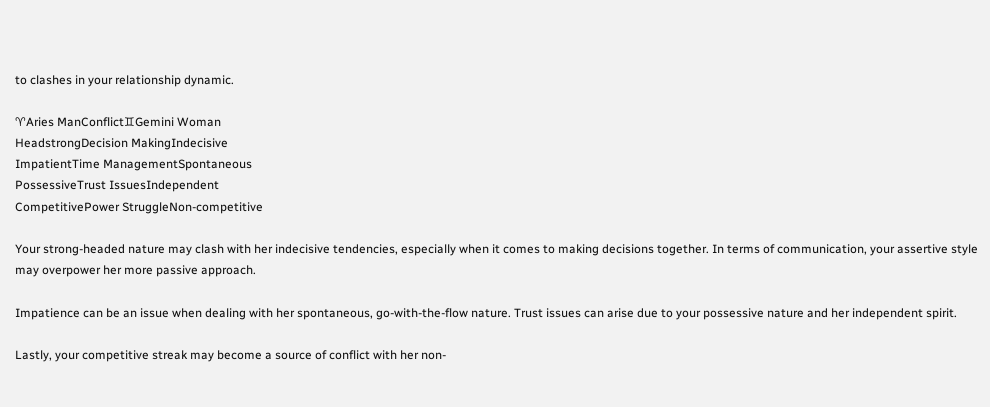to clashes in your relationship dynamic.

♈Aries ManConflict♊Gemini Woman
HeadstrongDecision MakingIndecisive
ImpatientTime ManagementSpontaneous
PossessiveTrust IssuesIndependent
CompetitivePower StruggleNon-competitive

Your strong-headed nature may clash with her indecisive tendencies, especially when it comes to making decisions together. In terms of communication, your assertive style may overpower her more passive approach.

Impatience can be an issue when dealing with her spontaneous, go-with-the-flow nature. Trust issues can arise due to your possessive nature and her independent spirit.

Lastly, your competitive streak may become a source of conflict with her non-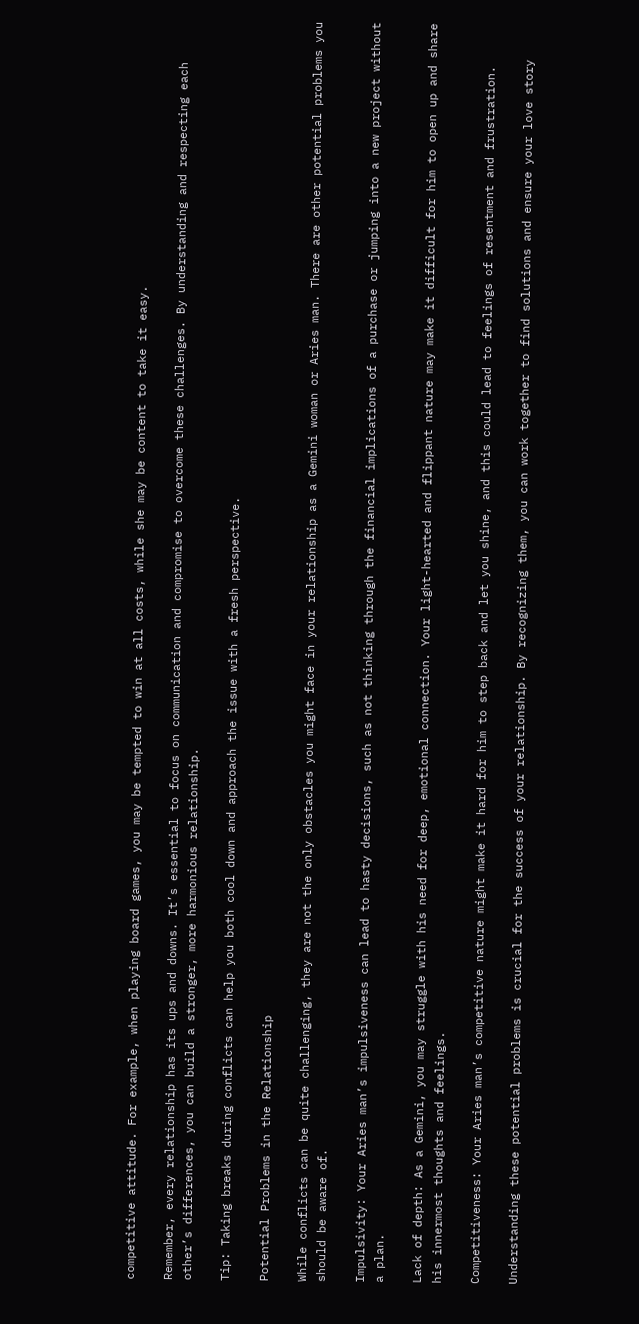competitive attitude. For example, when playing board games, you may be tempted to win at all costs, while she may be content to take it easy.

Remember, every relationship has its ups and downs. It’s essential to focus on communication and compromise to overcome these challenges. By understanding and respecting each other’s differences, you can build a stronger, more harmonious relationship.

Tip: Taking breaks during conflicts can help you both cool down and approach the issue with a fresh perspective.

Potential Problems in the Relationship

While conflicts can be quite challenging, they are not the only obstacles you might face in your relationship as a Gemini woman or Aries man. There are other potential problems you should be aware of.

Impulsivity: Your Aries man’s impulsiveness can lead to hasty decisions, such as not thinking through the financial implications of a purchase or jumping into a new project without a plan.

Lack of depth: As a Gemini, you may struggle with his need for deep, emotional connection. Your light-hearted and flippant nature may make it difficult for him to open up and share his innermost thoughts and feelings.

Competitiveness: Your Aries man’s competitive nature might make it hard for him to step back and let you shine, and this could lead to feelings of resentment and frustration.

Understanding these potential problems is crucial for the success of your relationship. By recognizing them, you can work together to find solutions and ensure your love story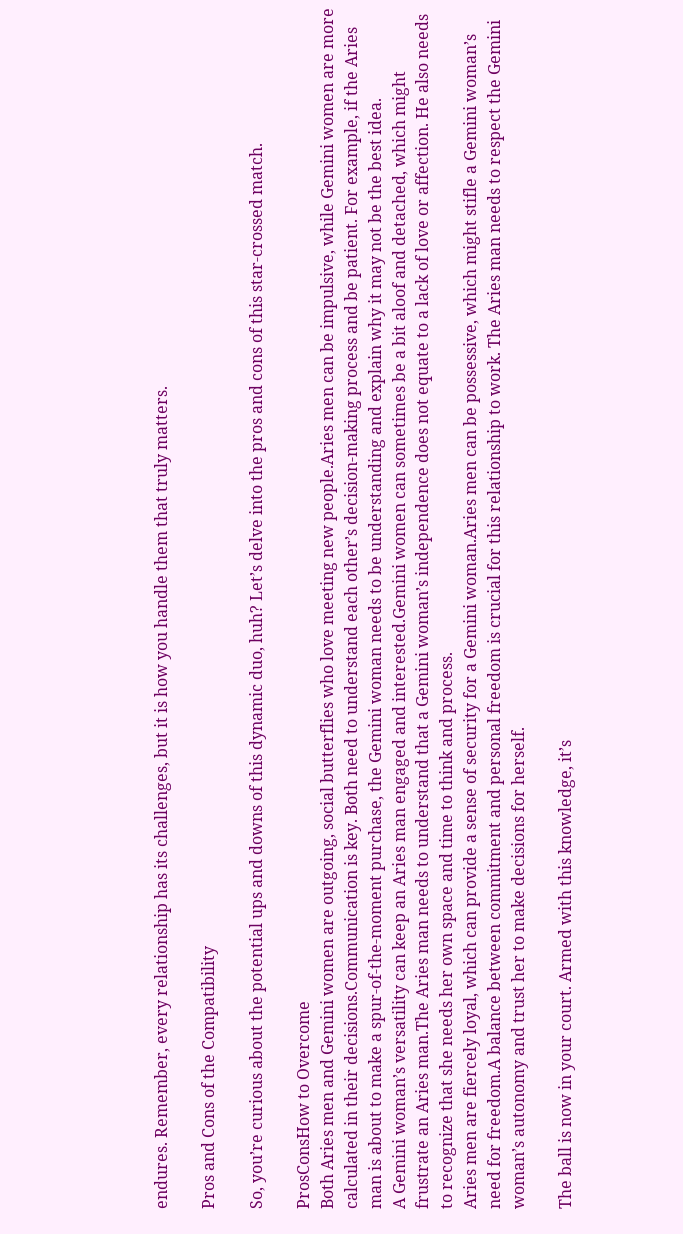endures. Remember, every relationship has its challenges, but it is how you handle them that truly matters.

Pros and Cons of the Compatibility

So, you’re curious about the potential ups and downs of this dynamic duo, huh? Let’s delve into the pros and cons of this star-crossed match.

ProsConsHow to Overcome
Both Aries men and Gemini women are outgoing, social butterflies who love meeting new people.Aries men can be impulsive, while Gemini women are more calculated in their decisions.Communication is key. Both need to understand each other’s decision-making process and be patient. For example, if the Aries man is about to make a spur-of-the-moment purchase, the Gemini woman needs to be understanding and explain why it may not be the best idea.
A Gemini woman’s versatility can keep an Aries man engaged and interested.Gemini women can sometimes be a bit aloof and detached, which might frustrate an Aries man.The Aries man needs to understand that a Gemini woman’s independence does not equate to a lack of love or affection. He also needs to recognize that she needs her own space and time to think and process.
Aries men are fiercely loyal, which can provide a sense of security for a Gemini woman.Aries men can be possessive, which might stifle a Gemini woman’s need for freedom.A balance between commitment and personal freedom is crucial for this relationship to work. The Aries man needs to respect the Gemini woman’s autonomy and trust her to make decisions for herself.

The ball is now in your court. Armed with this knowledge, it’s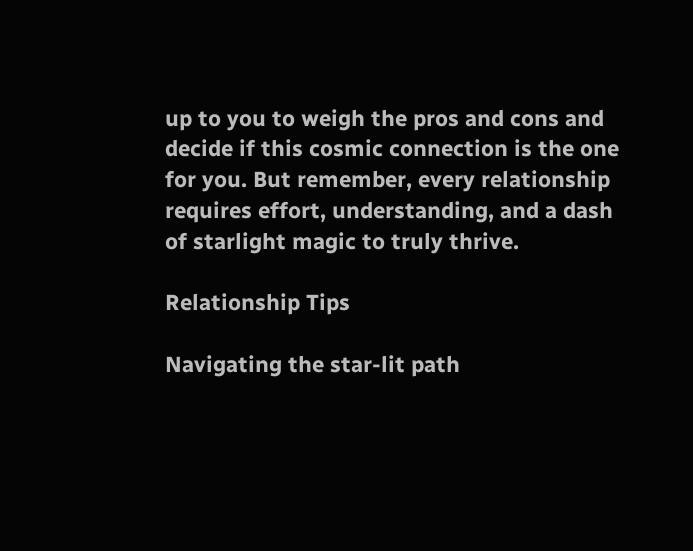up to you to weigh the pros and cons and decide if this cosmic connection is the one for you. But remember, every relationship requires effort, understanding, and a dash of starlight magic to truly thrive.

Relationship Tips

Navigating the star-lit path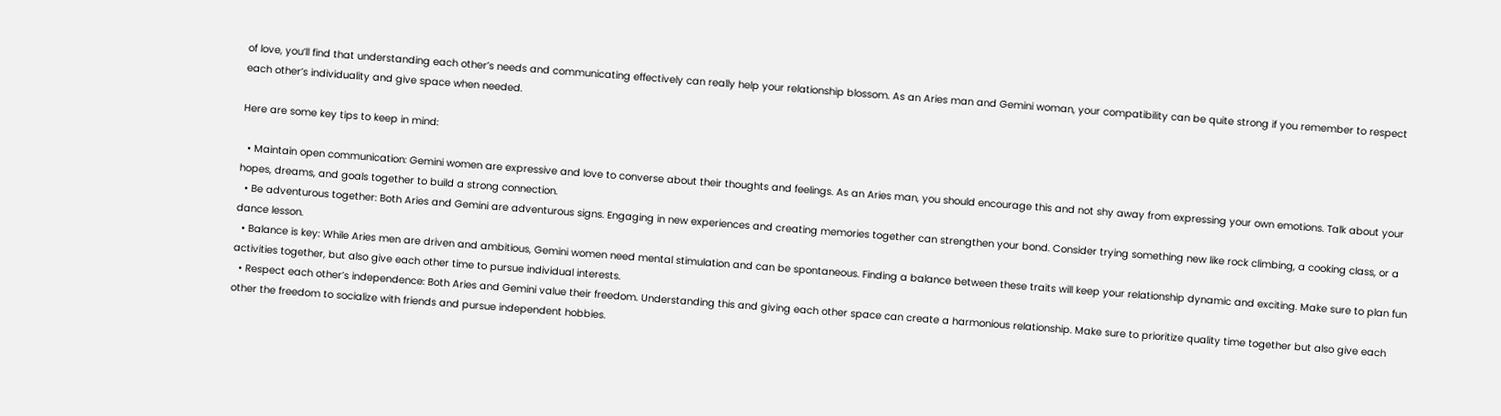of love, you’ll find that understanding each other’s needs and communicating effectively can really help your relationship blossom. As an Aries man and Gemini woman, your compatibility can be quite strong if you remember to respect each other’s individuality and give space when needed.

Here are some key tips to keep in mind:

  • Maintain open communication: Gemini women are expressive and love to converse about their thoughts and feelings. As an Aries man, you should encourage this and not shy away from expressing your own emotions. Talk about your hopes, dreams, and goals together to build a strong connection.
  • Be adventurous together: Both Aries and Gemini are adventurous signs. Engaging in new experiences and creating memories together can strengthen your bond. Consider trying something new like rock climbing, a cooking class, or a dance lesson.
  • Balance is key: While Aries men are driven and ambitious, Gemini women need mental stimulation and can be spontaneous. Finding a balance between these traits will keep your relationship dynamic and exciting. Make sure to plan fun activities together, but also give each other time to pursue individual interests.
  • Respect each other’s independence: Both Aries and Gemini value their freedom. Understanding this and giving each other space can create a harmonious relationship. Make sure to prioritize quality time together but also give each other the freedom to socialize with friends and pursue independent hobbies.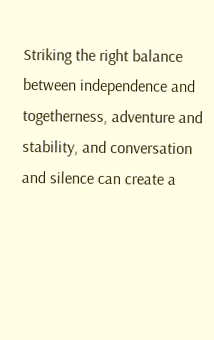Striking the right balance between independence and togetherness, adventure and stability, and conversation and silence can create a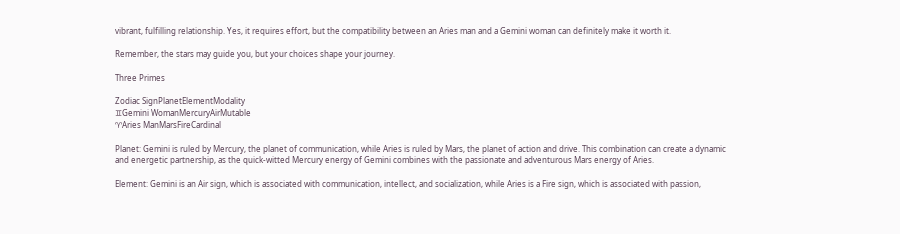vibrant, fulfilling relationship. Yes, it requires effort, but the compatibility between an Aries man and a Gemini woman can definitely make it worth it.

Remember, the stars may guide you, but your choices shape your journey.

Three Primes

Zodiac SignPlanetElementModality
♊Gemini WomanMercuryAirMutable
♈Aries ManMarsFireCardinal

Planet: Gemini is ruled by Mercury, the planet of communication, while Aries is ruled by Mars, the planet of action and drive. This combination can create a dynamic and energetic partnership, as the quick-witted Mercury energy of Gemini combines with the passionate and adventurous Mars energy of Aries.

Element: Gemini is an Air sign, which is associated with communication, intellect, and socialization, while Aries is a Fire sign, which is associated with passion,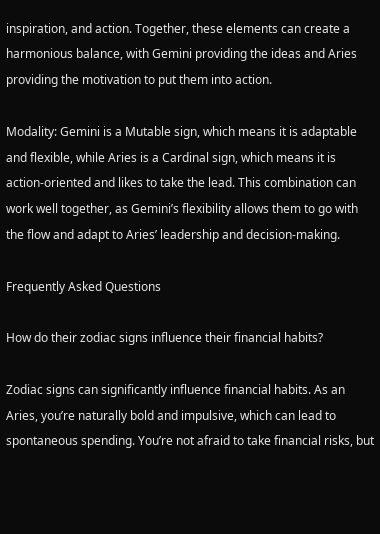inspiration, and action. Together, these elements can create a harmonious balance, with Gemini providing the ideas and Aries providing the motivation to put them into action.

Modality: Gemini is a Mutable sign, which means it is adaptable and flexible, while Aries is a Cardinal sign, which means it is action-oriented and likes to take the lead. This combination can work well together, as Gemini’s flexibility allows them to go with the flow and adapt to Aries’ leadership and decision-making.

Frequently Asked Questions

How do their zodiac signs influence their financial habits?

Zodiac signs can significantly influence financial habits. As an Aries, you’re naturally bold and impulsive, which can lead to spontaneous spending. You’re not afraid to take financial risks, but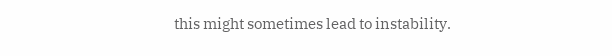this might sometimes lead to instability.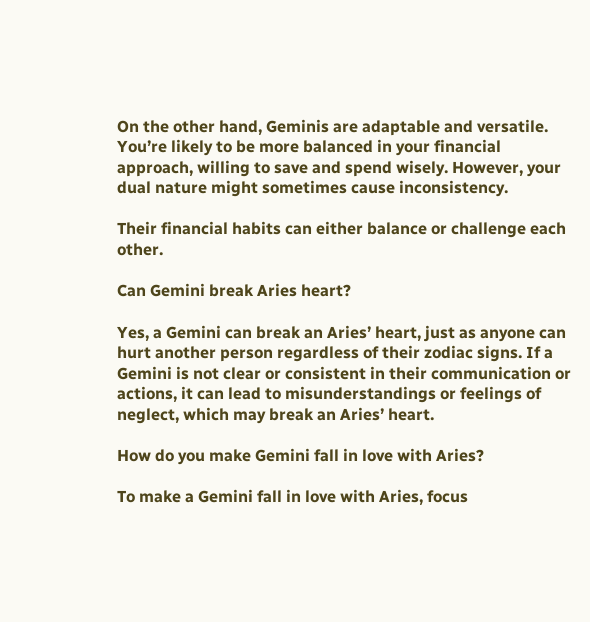On the other hand, Geminis are adaptable and versatile. You’re likely to be more balanced in your financial approach, willing to save and spend wisely. However, your dual nature might sometimes cause inconsistency.

Their financial habits can either balance or challenge each other.

Can Gemini break Aries heart?

Yes, a Gemini can break an Aries’ heart, just as anyone can hurt another person regardless of their zodiac signs. If a Gemini is not clear or consistent in their communication or actions, it can lead to misunderstandings or feelings of neglect, which may break an Aries’ heart.

How do you make Gemini fall in love with Aries?

To make a Gemini fall in love with Aries, focus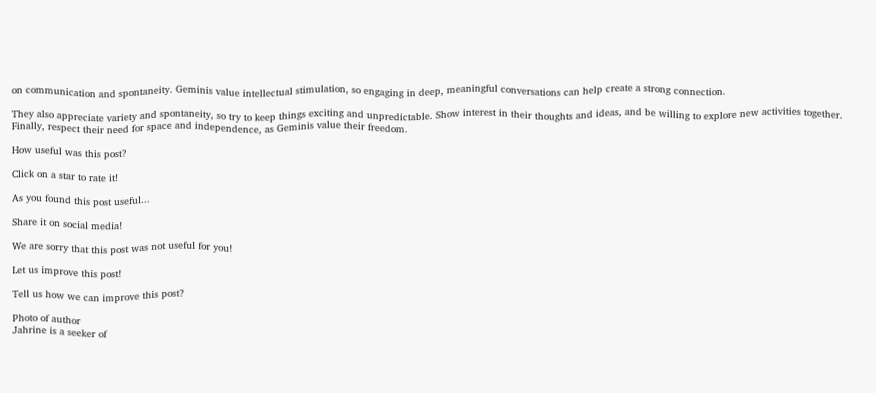on communication and spontaneity. Geminis value intellectual stimulation, so engaging in deep, meaningful conversations can help create a strong connection.

They also appreciate variety and spontaneity, so try to keep things exciting and unpredictable. Show interest in their thoughts and ideas, and be willing to explore new activities together. Finally, respect their need for space and independence, as Geminis value their freedom.

How useful was this post?

Click on a star to rate it!

As you found this post useful...

Share it on social media!

We are sorry that this post was not useful for you!

Let us improve this post!

Tell us how we can improve this post?

Photo of author
Jahrine is a seeker of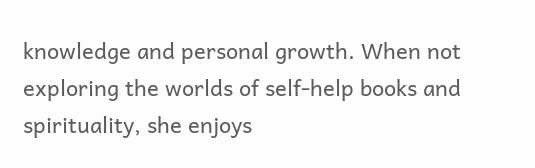knowledge and personal growth. When not exploring the worlds of self-help books and spirituality, she enjoys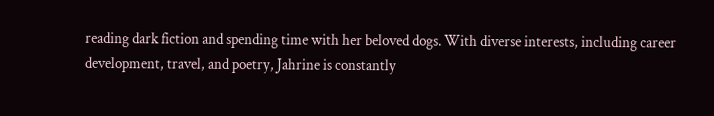reading dark fiction and spending time with her beloved dogs. With diverse interests, including career development, travel, and poetry, Jahrine is constantly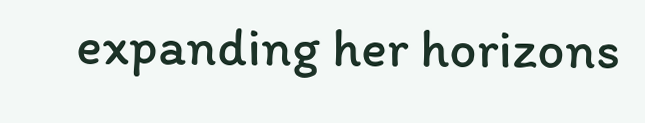expanding her horizons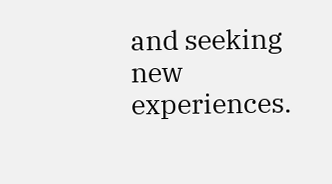and seeking new experiences.